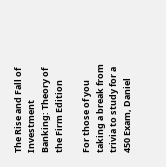The Rise and Fall of Investment Banking: Theory of the Firm Edition

For those of you taking a break from trivia to study for a 450 Exam, Daniel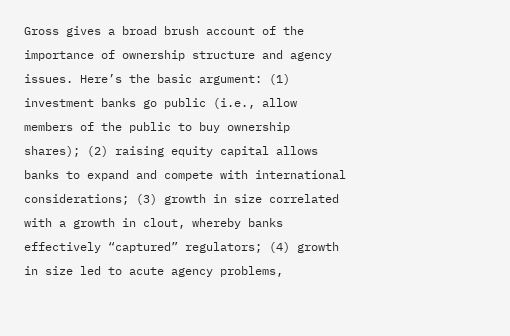Gross gives a broad brush account of the importance of ownership structure and agency issues. Here’s the basic argument: (1) investment banks go public (i.e., allow members of the public to buy ownership shares); (2) raising equity capital allows banks to expand and compete with international considerations; (3) growth in size correlated with a growth in clout, whereby banks effectively “captured” regulators; (4) growth in size led to acute agency problems,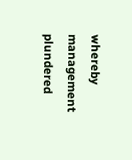whereby management plundered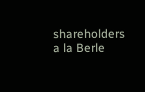shareholders a la Berle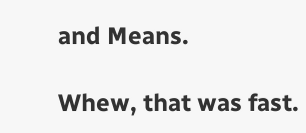and Means.

Whew, that was fast.